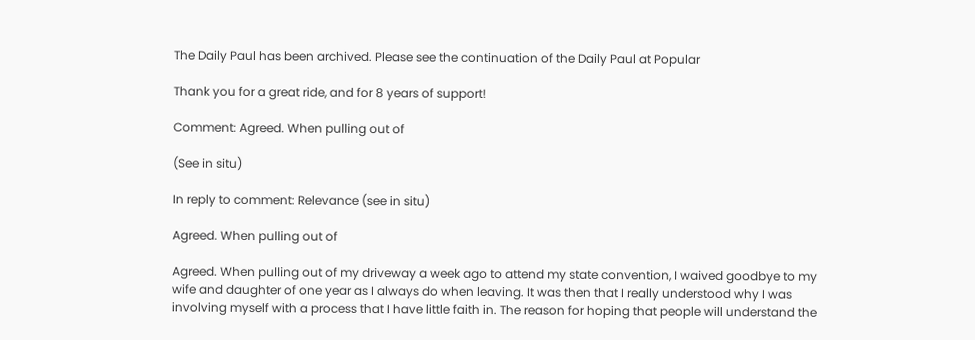The Daily Paul has been archived. Please see the continuation of the Daily Paul at Popular

Thank you for a great ride, and for 8 years of support!

Comment: Agreed. When pulling out of

(See in situ)

In reply to comment: Relevance (see in situ)

Agreed. When pulling out of

Agreed. When pulling out of my driveway a week ago to attend my state convention, I waived goodbye to my wife and daughter of one year as I always do when leaving. It was then that I really understood why I was involving myself with a process that I have little faith in. The reason for hoping that people will understand the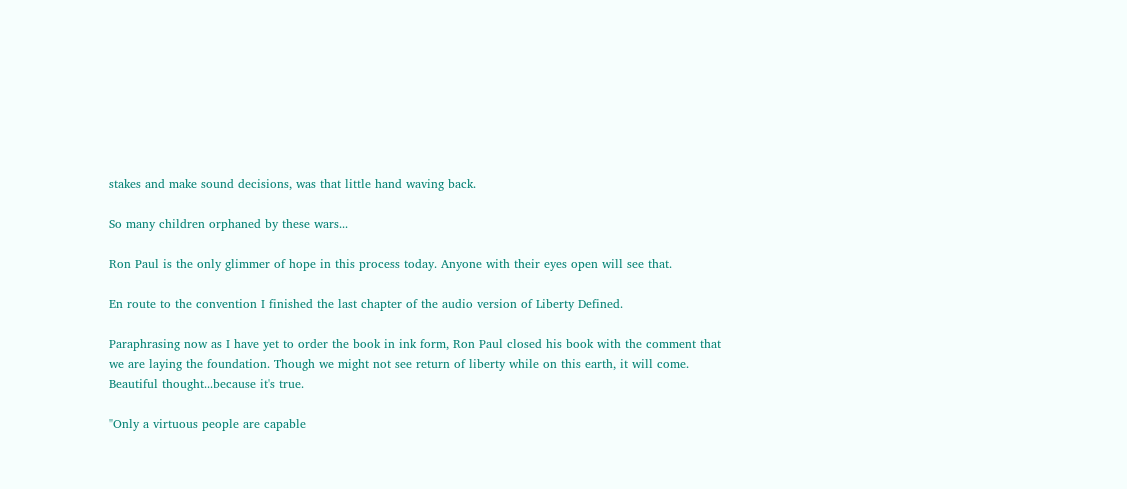stakes and make sound decisions, was that little hand waving back.

So many children orphaned by these wars...

Ron Paul is the only glimmer of hope in this process today. Anyone with their eyes open will see that.

En route to the convention I finished the last chapter of the audio version of Liberty Defined.

Paraphrasing now as I have yet to order the book in ink form, Ron Paul closed his book with the comment that we are laying the foundation. Though we might not see return of liberty while on this earth, it will come. Beautiful thought...because it's true.

"Only a virtuous people are capable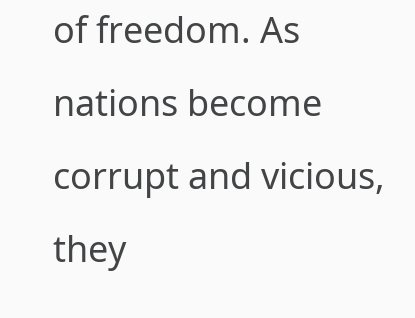of freedom. As nations become corrupt and vicious, they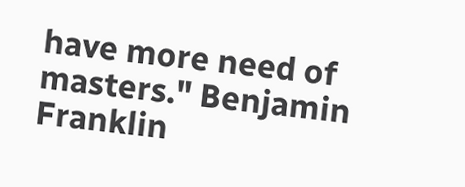have more need of masters." Benjamin Franklin